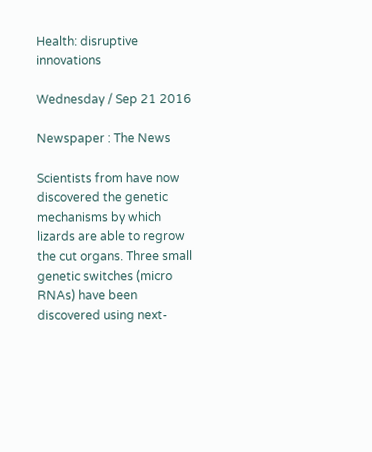Health: disruptive innovations

Wednesday / Sep 21 2016

Newspaper : The News

Scientists from have now discovered the genetic mechanisms by which lizards are able to regrow the cut organs. Three small genetic switches (micro RNAs) have been discovered using next-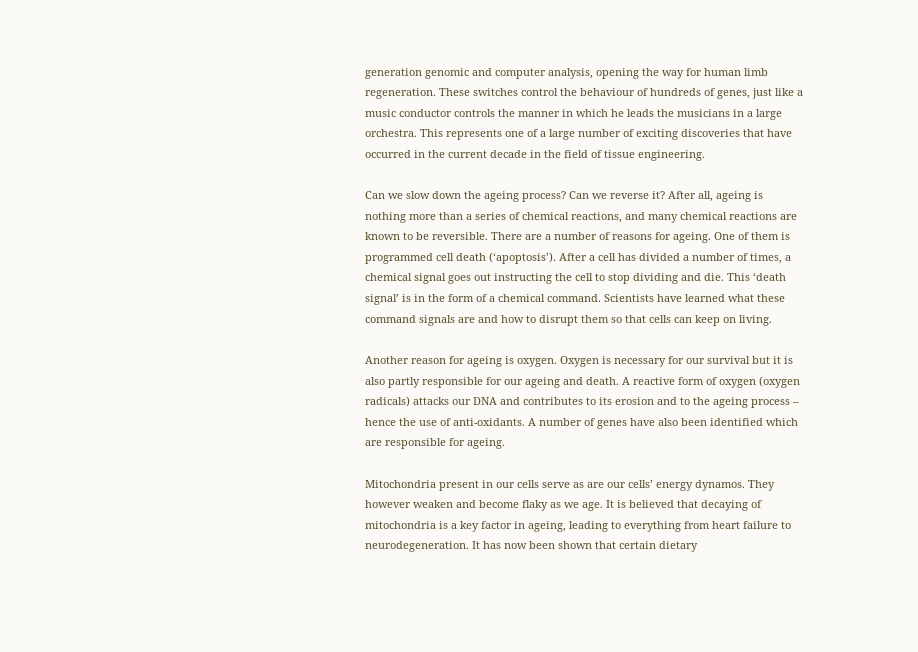generation genomic and computer analysis, opening the way for human limb regeneration. These switches control the behaviour of hundreds of genes, just like a music conductor controls the manner in which he leads the musicians in a large orchestra. This represents one of a large number of exciting discoveries that have occurred in the current decade in the field of tissue engineering.

Can we slow down the ageing process? Can we reverse it? After all, ageing is nothing more than a series of chemical reactions, and many chemical reactions are known to be reversible. There are a number of reasons for ageing. One of them is programmed cell death (‘apoptosis’). After a cell has divided a number of times, a chemical signal goes out instructing the cell to stop dividing and die. This ‘death signal’ is in the form of a chemical command. Scientists have learned what these command signals are and how to disrupt them so that cells can keep on living.

Another reason for ageing is oxygen. Oxygen is necessary for our survival but it is also partly responsible for our ageing and death. A reactive form of oxygen (oxygen radicals) attacks our DNA and contributes to its erosion and to the ageing process – hence the use of anti-oxidants. A number of genes have also been identified which are responsible for ageing.

Mitochondria present in our cells serve as are our cells’ energy dynamos. They however weaken and become flaky as we age. It is believed that decaying of mitochondria is a key factor in ageing, leading to everything from heart failure to neurodegeneration. It has now been shown that certain dietary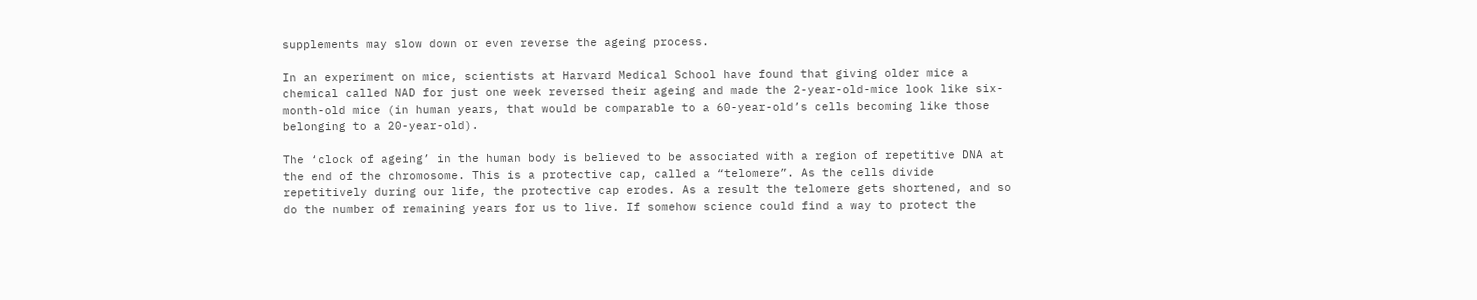supplements may slow down or even reverse the ageing process.

In an experiment on mice, scientists at Harvard Medical School have found that giving older mice a chemical called NAD for just one week reversed their ageing and made the 2-year-old-mice look like six-month-old mice (in human years, that would be comparable to a 60-year-old’s cells becoming like those belonging to a 20-year-old).

The ‘clock of ageing’ in the human body is believed to be associated with a region of repetitive DNA at the end of the chromosome. This is a protective cap, called a “telomere”. As the cells divide repetitively during our life, the protective cap erodes. As a result the telomere gets shortened, and so do the number of remaining years for us to live. If somehow science could find a way to protect the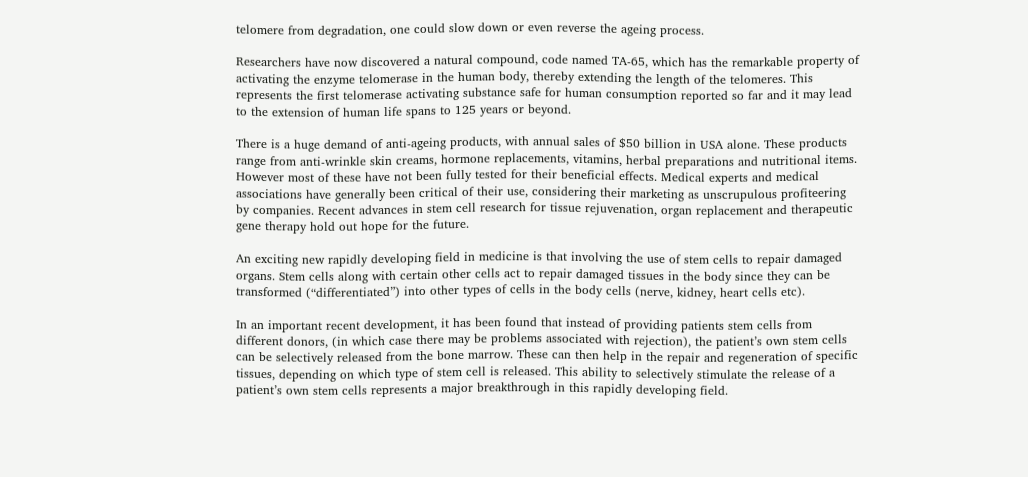telomere from degradation, one could slow down or even reverse the ageing process.

Researchers have now discovered a natural compound, code named TA-65, which has the remarkable property of activating the enzyme telomerase in the human body, thereby extending the length of the telomeres. This represents the first telomerase activating substance safe for human consumption reported so far and it may lead to the extension of human life spans to 125 years or beyond.

There is a huge demand of anti-ageing products, with annual sales of $50 billion in USA alone. These products range from anti-wrinkle skin creams, hormone replacements, vitamins, herbal preparations and nutritional items. However most of these have not been fully tested for their beneficial effects. Medical experts and medical associations have generally been critical of their use, considering their marketing as unscrupulous profiteering by companies. Recent advances in stem cell research for tissue rejuvenation, organ replacement and therapeutic gene therapy hold out hope for the future.

An exciting new rapidly developing field in medicine is that involving the use of stem cells to repair damaged organs. Stem cells along with certain other cells act to repair damaged tissues in the body since they can be transformed (“differentiated”) into other types of cells in the body cells (nerve, kidney, heart cells etc).

In an important recent development, it has been found that instead of providing patients stem cells from different donors, (in which case there may be problems associated with rejection), the patient’s own stem cells can be selectively released from the bone marrow. These can then help in the repair and regeneration of specific tissues, depending on which type of stem cell is released. This ability to selectively stimulate the release of a patient’s own stem cells represents a major breakthrough in this rapidly developing field.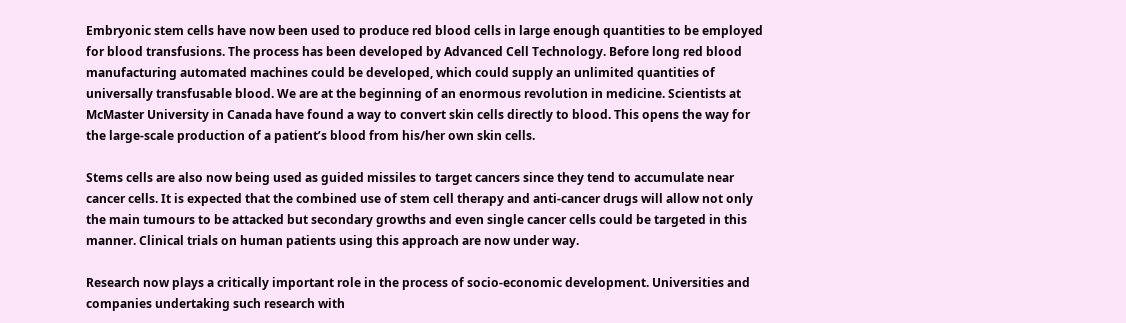Embryonic stem cells have now been used to produce red blood cells in large enough quantities to be employed for blood transfusions. The process has been developed by Advanced Cell Technology. Before long red blood manufacturing automated machines could be developed, which could supply an unlimited quantities of universally transfusable blood. We are at the beginning of an enormous revolution in medicine. Scientists at McMaster University in Canada have found a way to convert skin cells directly to blood. This opens the way for the large-scale production of a patient’s blood from his/her own skin cells.

Stems cells are also now being used as guided missiles to target cancers since they tend to accumulate near cancer cells. It is expected that the combined use of stem cell therapy and anti-cancer drugs will allow not only the main tumours to be attacked but secondary growths and even single cancer cells could be targeted in this manner. Clinical trials on human patients using this approach are now under way.

Research now plays a critically important role in the process of socio-economic development. Universities and companies undertaking such research with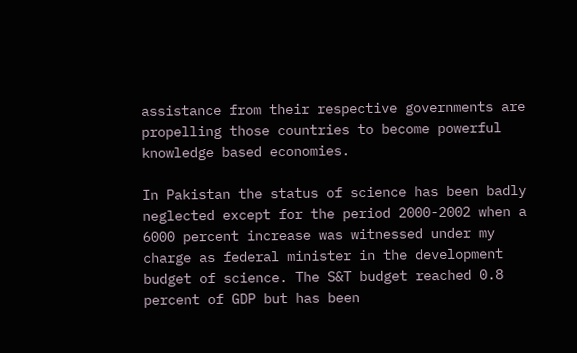assistance from their respective governments are propelling those countries to become powerful knowledge based economies.

In Pakistan the status of science has been badly neglected except for the period 2000-2002 when a 6000 percent increase was witnessed under my charge as federal minister in the development budget of science. The S&T budget reached 0.8 percent of GDP but has been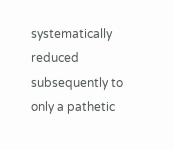systematically reduced subsequently to only a pathetic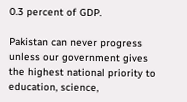0.3 percent of GDP.

Pakistan can never progress unless our government gives the highest national priority to education, science,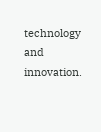technology and innovation.